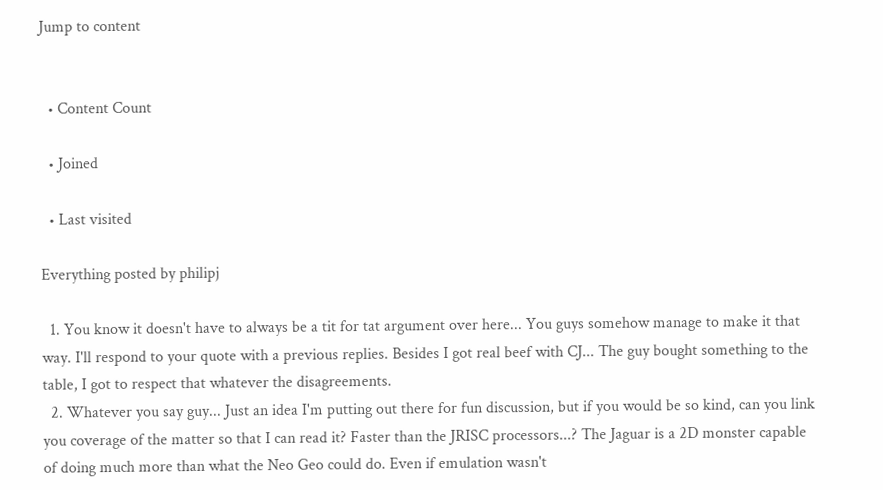Jump to content


  • Content Count

  • Joined

  • Last visited

Everything posted by philipj

  1. You know it doesn't have to always be a tit for tat argument over here... You guys somehow manage to make it that way. I'll respond to your quote with a previous replies. Besides I got real beef with CJ... The guy bought something to the table, I got to respect that whatever the disagreements.
  2. Whatever you say guy... Just an idea I'm putting out there for fun discussion, but if you would be so kind, can you link you coverage of the matter so that I can read it? Faster than the JRISC processors...? The Jaguar is a 2D monster capable of doing much more than what the Neo Geo could do. Even if emulation wasn't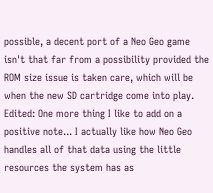possible, a decent port of a Neo Geo game isn't that far from a possibility provided the ROM size issue is taken care, which will be when the new SD cartridge come into play. Edited: One more thing I like to add on a positive note... I actually like how Neo Geo handles all of that data using the little resources the system has as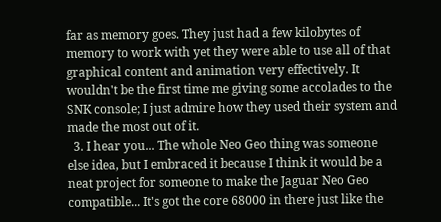far as memory goes. They just had a few kilobytes of memory to work with yet they were able to use all of that graphical content and animation very effectively. It wouldn't be the first time me giving some accolades to the SNK console; I just admire how they used their system and made the most out of it.
  3. I hear you... The whole Neo Geo thing was someone else idea, but I embraced it because I think it would be a neat project for someone to make the Jaguar Neo Geo compatible... It's got the core 68000 in there just like the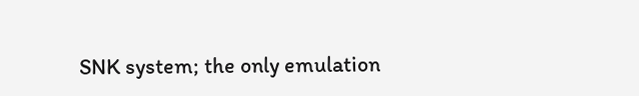SNK system; the only emulation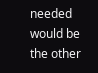needed would be the other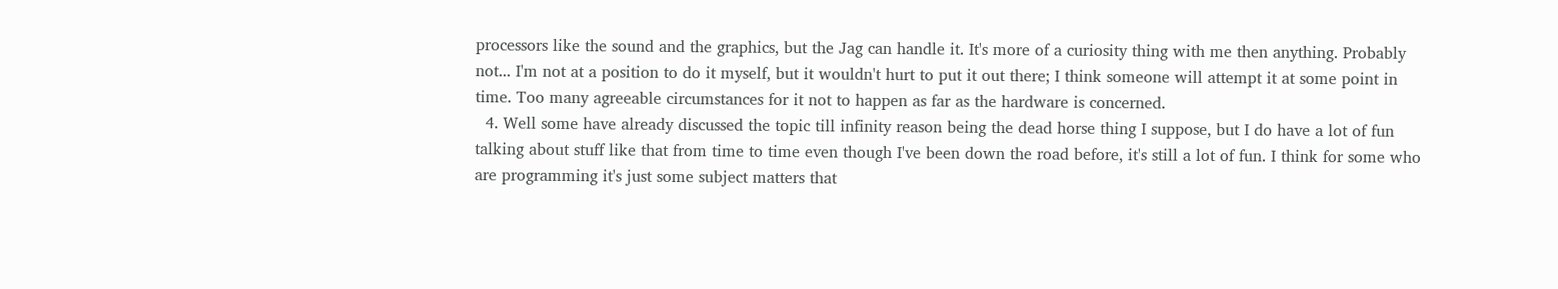processors like the sound and the graphics, but the Jag can handle it. It's more of a curiosity thing with me then anything. Probably not... I'm not at a position to do it myself, but it wouldn't hurt to put it out there; I think someone will attempt it at some point in time. Too many agreeable circumstances for it not to happen as far as the hardware is concerned.
  4. Well some have already discussed the topic till infinity reason being the dead horse thing I suppose, but I do have a lot of fun talking about stuff like that from time to time even though I've been down the road before, it's still a lot of fun. I think for some who are programming it's just some subject matters that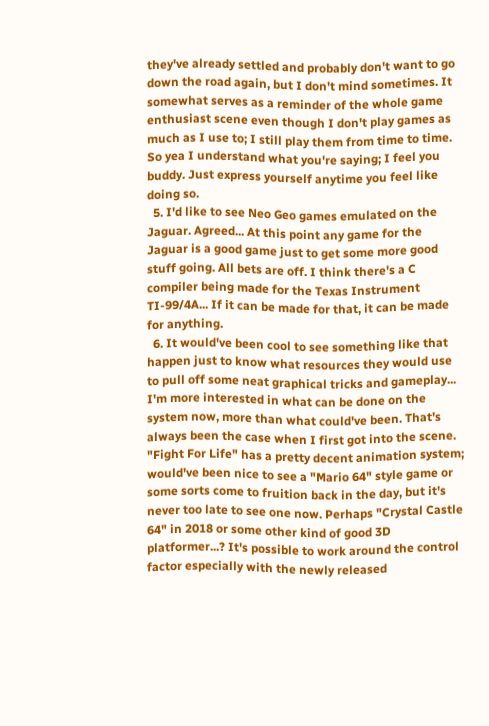they've already settled and probably don't want to go down the road again, but I don't mind sometimes. It somewhat serves as a reminder of the whole game enthusiast scene even though I don't play games as much as I use to; I still play them from time to time. So yea I understand what you're saying; I feel you buddy. Just express yourself anytime you feel like doing so.
  5. I'd like to see Neo Geo games emulated on the Jaguar. Agreed... At this point any game for the Jaguar is a good game just to get some more good stuff going. All bets are off. I think there's a C compiler being made for the Texas Instrument TI-99/4A... If it can be made for that, it can be made for anything.
  6. It would've been cool to see something like that happen just to know what resources they would use to pull off some neat graphical tricks and gameplay... I'm more interested in what can be done on the system now, more than what could've been. That's always been the case when I first got into the scene. "Fight For Life" has a pretty decent animation system; would've been nice to see a "Mario 64" style game or some sorts come to fruition back in the day, but it's never too late to see one now. Perhaps "Crystal Castle 64" in 2018 or some other kind of good 3D platformer...? It's possible to work around the control factor especially with the newly released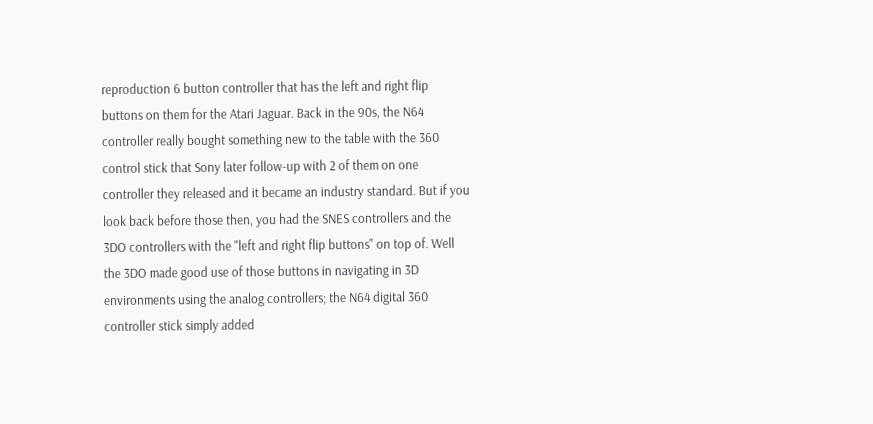reproduction 6 button controller that has the left and right flip buttons on them for the Atari Jaguar. Back in the 90s, the N64 controller really bought something new to the table with the 360 control stick that Sony later follow-up with 2 of them on one controller they released and it became an industry standard. But if you look back before those then, you had the SNES controllers and the 3DO controllers with the "left and right flip buttons" on top of. Well the 3DO made good use of those buttons in navigating in 3D environments using the analog controllers; the N64 digital 360 controller stick simply added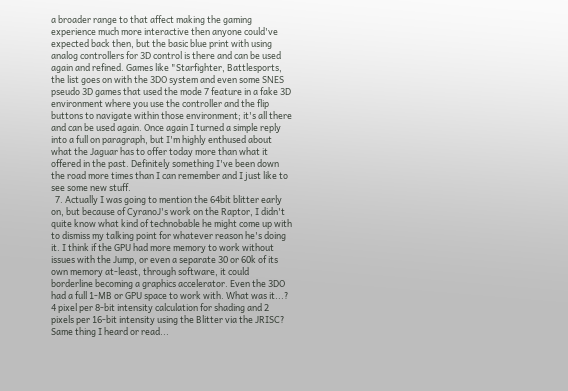a broader range to that affect making the gaming experience much more interactive then anyone could've expected back then, but the basic blue print with using analog controllers for 3D control is there and can be used again and refined. Games like "Starfighter, Battlesports, the list goes on with the 3DO system and even some SNES pseudo 3D games that used the mode 7 feature in a fake 3D environment where you use the controller and the flip buttons to navigate within those environment; it's all there and can be used again. Once again I turned a simple reply into a full on paragraph, but I'm highly enthused about what the Jaguar has to offer today more than what it offered in the past. Definitely something I've been down the road more times than I can remember and I just like to see some new stuff.
  7. Actually I was going to mention the 64bit blitter early on, but because of CyranoJ's work on the Raptor, I didn't quite know what kind of technobable he might come up with to dismiss my talking point for whatever reason he's doing it. I think if the GPU had more memory to work without issues with the Jump, or even a separate 30 or 60k of its own memory at-least, through software, it could borderline becoming a graphics accelerator. Even the 3DO had a full 1-MB or GPU space to work with. What was it...? 4 pixel per 8-bit intensity calculation for shading and 2 pixels per 16-bit intensity using the Blitter via the JRISC? Same thing I heard or read...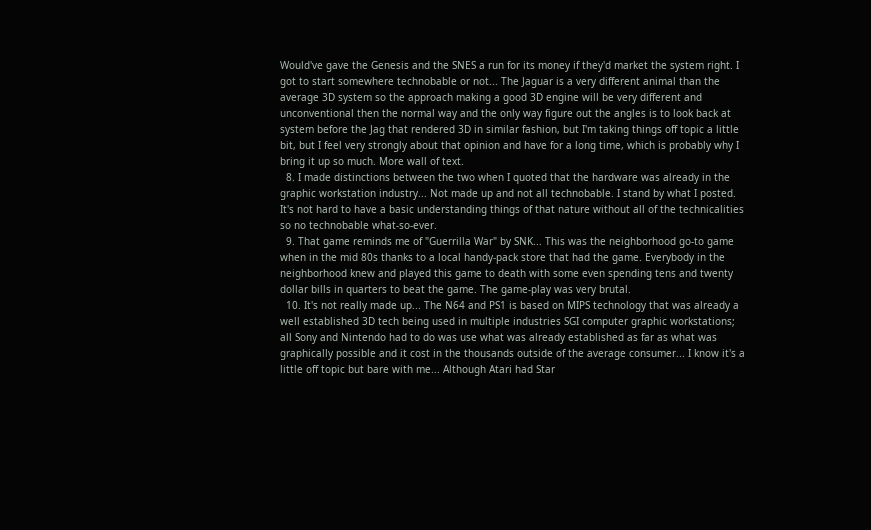Would've gave the Genesis and the SNES a run for its money if they'd market the system right. I got to start somewhere technobable or not... The Jaguar is a very different animal than the average 3D system so the approach making a good 3D engine will be very different and unconventional then the normal way and the only way figure out the angles is to look back at system before the Jag that rendered 3D in similar fashion, but I'm taking things off topic a little bit, but I feel very strongly about that opinion and have for a long time, which is probably why I bring it up so much. More wall of text.
  8. I made distinctions between the two when I quoted that the hardware was already in the graphic workstation industry... Not made up and not all technobable. I stand by what I posted. It's not hard to have a basic understanding things of that nature without all of the technicalities so no technobable what-so-ever.
  9. That game reminds me of "Guerrilla War" by SNK... This was the neighborhood go-to game when in the mid 80s thanks to a local handy-pack store that had the game. Everybody in the neighborhood knew and played this game to death with some even spending tens and twenty dollar bills in quarters to beat the game. The game-play was very brutal.
  10. It's not really made up... The N64 and PS1 is based on MIPS technology that was already a well established 3D tech being used in multiple industries SGI computer graphic workstations; all Sony and Nintendo had to do was use what was already established as far as what was graphically possible and it cost in the thousands outside of the average consumer... I know it's a little off topic but bare with me... Although Atari had Star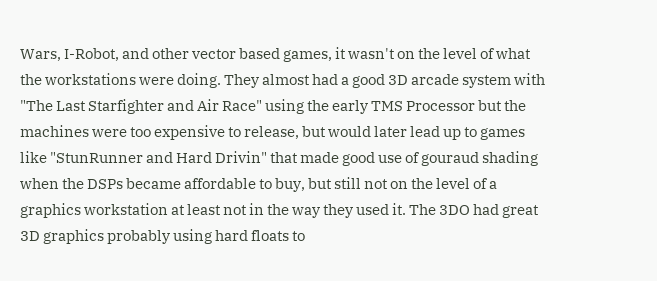Wars, I-Robot, and other vector based games, it wasn't on the level of what the workstations were doing. They almost had a good 3D arcade system with "The Last Starfighter and Air Race" using the early TMS Processor but the machines were too expensive to release, but would later lead up to games like "StunRunner and Hard Drivin" that made good use of gouraud shading when the DSPs became affordable to buy, but still not on the level of a graphics workstation at least not in the way they used it. The 3DO had great 3D graphics probably using hard floats to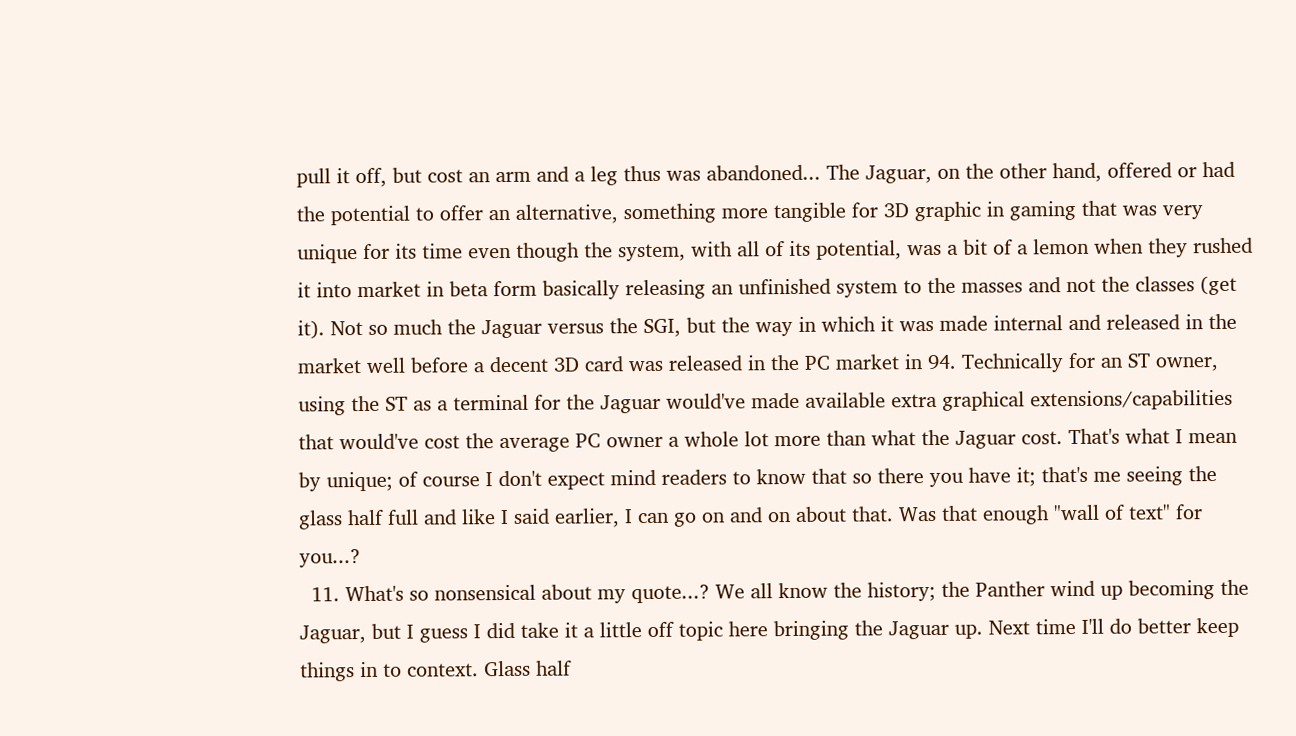pull it off, but cost an arm and a leg thus was abandoned... The Jaguar, on the other hand, offered or had the potential to offer an alternative, something more tangible for 3D graphic in gaming that was very unique for its time even though the system, with all of its potential, was a bit of a lemon when they rushed it into market in beta form basically releasing an unfinished system to the masses and not the classes (get it). Not so much the Jaguar versus the SGI, but the way in which it was made internal and released in the market well before a decent 3D card was released in the PC market in 94. Technically for an ST owner, using the ST as a terminal for the Jaguar would've made available extra graphical extensions/capabilities that would've cost the average PC owner a whole lot more than what the Jaguar cost. That's what I mean by unique; of course I don't expect mind readers to know that so there you have it; that's me seeing the glass half full and like I said earlier, I can go on and on about that. Was that enough "wall of text" for you...?
  11. What's so nonsensical about my quote...? We all know the history; the Panther wind up becoming the Jaguar, but I guess I did take it a little off topic here bringing the Jaguar up. Next time I'll do better keep things in to context. Glass half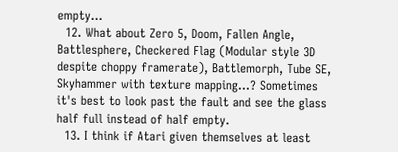empty...
  12. What about Zero 5, Doom, Fallen Angle, Battlesphere, Checkered Flag (Modular style 3D despite choppy framerate), Battlemorph, Tube SE, Skyhammer with texture mapping...? Sometimes it's best to look past the fault and see the glass half full instead of half empty.
  13. I think if Atari given themselves at least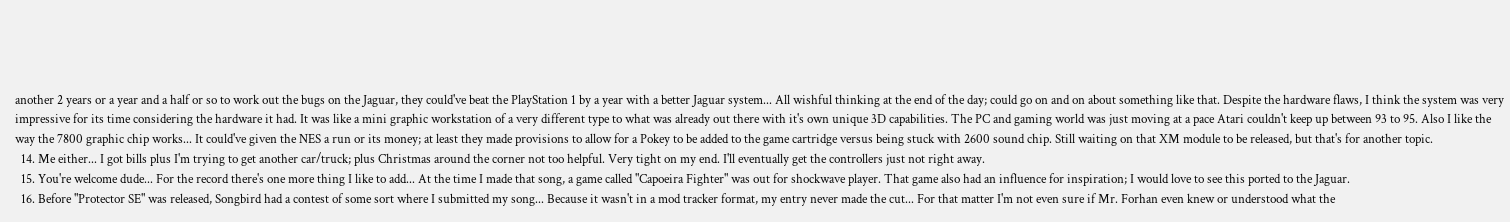another 2 years or a year and a half or so to work out the bugs on the Jaguar, they could've beat the PlayStation 1 by a year with a better Jaguar system... All wishful thinking at the end of the day; could go on and on about something like that. Despite the hardware flaws, I think the system was very impressive for its time considering the hardware it had. It was like a mini graphic workstation of a very different type to what was already out there with it's own unique 3D capabilities. The PC and gaming world was just moving at a pace Atari couldn't keep up between 93 to 95. Also I like the way the 7800 graphic chip works... It could've given the NES a run or its money; at least they made provisions to allow for a Pokey to be added to the game cartridge versus being stuck with 2600 sound chip. Still waiting on that XM module to be released, but that's for another topic.
  14. Me either... I got bills plus I'm trying to get another car/truck; plus Christmas around the corner not too helpful. Very tight on my end. I'll eventually get the controllers just not right away.
  15. You're welcome dude... For the record there's one more thing I like to add... At the time I made that song, a game called "Capoeira Fighter" was out for shockwave player. That game also had an influence for inspiration; I would love to see this ported to the Jaguar.
  16. Before "Protector SE" was released, Songbird had a contest of some sort where I submitted my song... Because it wasn't in a mod tracker format, my entry never made the cut... For that matter I'm not even sure if Mr. Forhan even knew or understood what the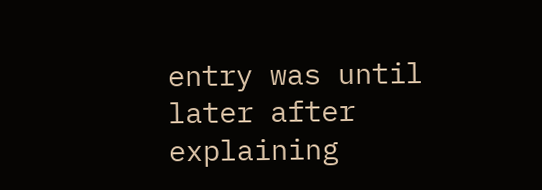entry was until later after explaining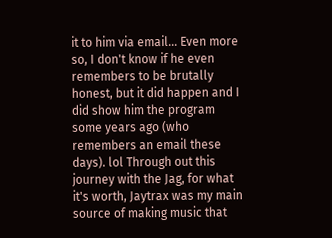it to him via email... Even more so, I don't know if he even remembers to be brutally honest, but it did happen and I did show him the program some years ago (who remembers an email these days). lol Through out this journey with the Jag, for what it's worth, Jaytrax was my main source of making music that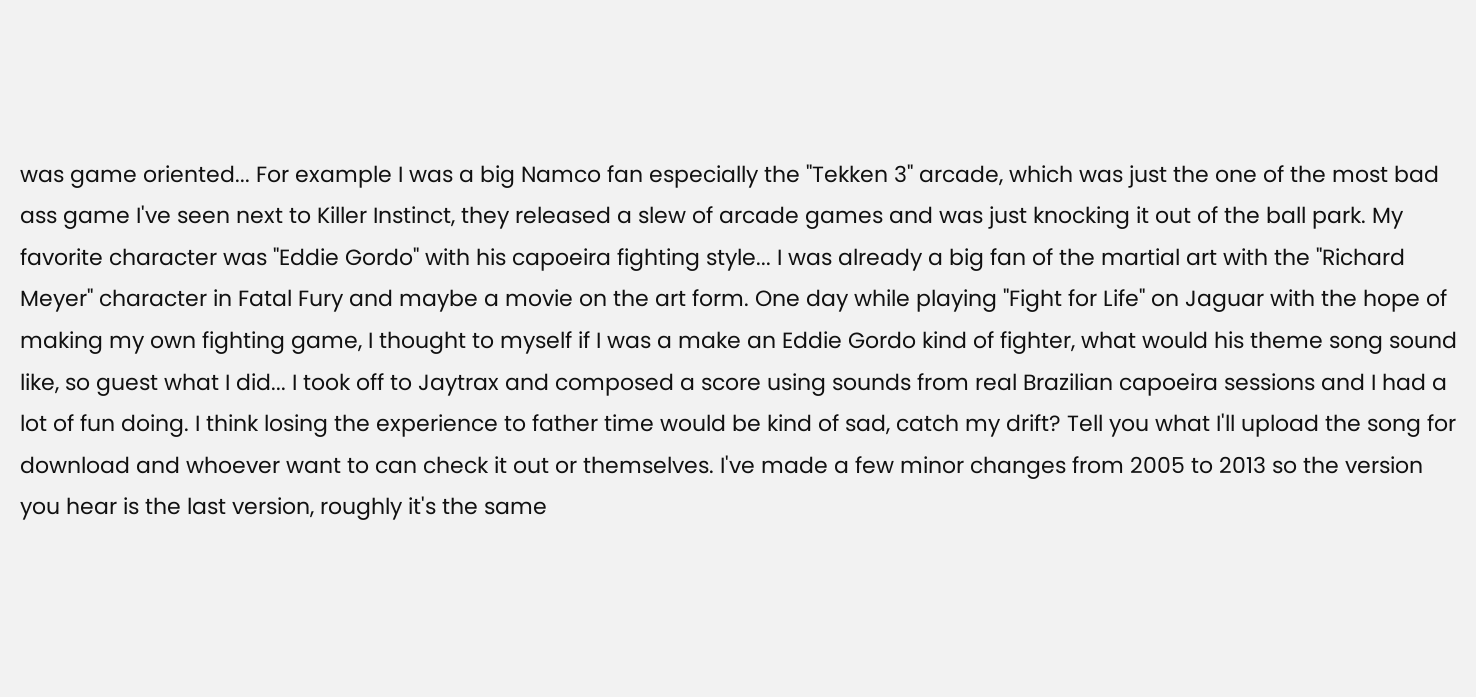was game oriented... For example I was a big Namco fan especially the "Tekken 3" arcade, which was just the one of the most bad ass game I've seen next to Killer Instinct, they released a slew of arcade games and was just knocking it out of the ball park. My favorite character was "Eddie Gordo" with his capoeira fighting style... I was already a big fan of the martial art with the "Richard Meyer" character in Fatal Fury and maybe a movie on the art form. One day while playing "Fight for Life" on Jaguar with the hope of making my own fighting game, I thought to myself if I was a make an Eddie Gordo kind of fighter, what would his theme song sound like, so guest what I did... I took off to Jaytrax and composed a score using sounds from real Brazilian capoeira sessions and I had a lot of fun doing. I think losing the experience to father time would be kind of sad, catch my drift? Tell you what I'll upload the song for download and whoever want to can check it out or themselves. I've made a few minor changes from 2005 to 2013 so the version you hear is the last version, roughly it's the same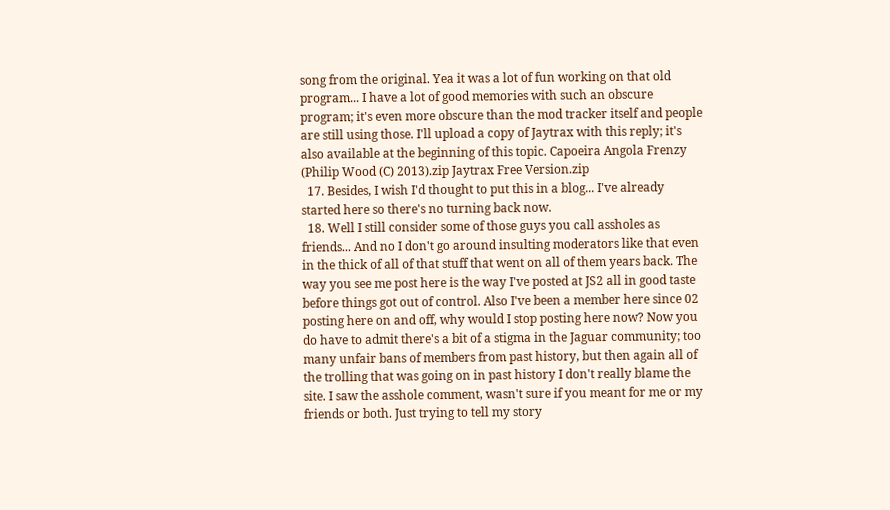song from the original. Yea it was a lot of fun working on that old program... I have a lot of good memories with such an obscure program; it's even more obscure than the mod tracker itself and people are still using those. I'll upload a copy of Jaytrax with this reply; it's also available at the beginning of this topic. Capoeira Angola Frenzy (Philip Wood (C) 2013).zip Jaytrax Free Version.zip
  17. Besides, I wish I'd thought to put this in a blog... I've already started here so there's no turning back now.
  18. Well I still consider some of those guys you call assholes as friends... And no I don't go around insulting moderators like that even in the thick of all of that stuff that went on all of them years back. The way you see me post here is the way I've posted at JS2 all in good taste before things got out of control. Also I've been a member here since 02 posting here on and off, why would I stop posting here now? Now you do have to admit there's a bit of a stigma in the Jaguar community; too many unfair bans of members from past history, but then again all of the trolling that was going on in past history I don't really blame the site. I saw the asshole comment, wasn't sure if you meant for me or my friends or both. Just trying to tell my story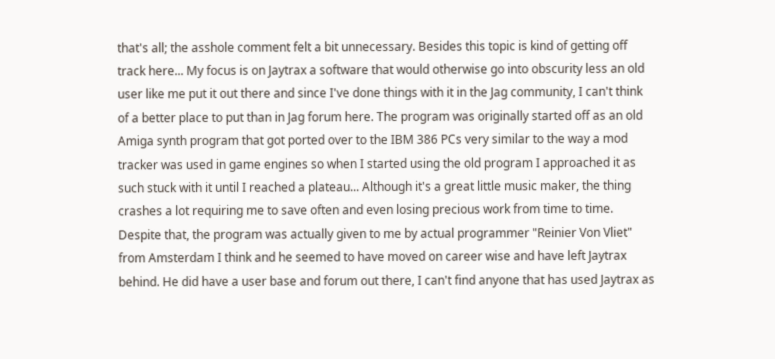that's all; the asshole comment felt a bit unnecessary. Besides this topic is kind of getting off track here... My focus is on Jaytrax a software that would otherwise go into obscurity less an old user like me put it out there and since I've done things with it in the Jag community, I can't think of a better place to put than in Jag forum here. The program was originally started off as an old Amiga synth program that got ported over to the IBM 386 PCs very similar to the way a mod tracker was used in game engines so when I started using the old program I approached it as such stuck with it until I reached a plateau... Although it's a great little music maker, the thing crashes a lot requiring me to save often and even losing precious work from time to time. Despite that, the program was actually given to me by actual programmer "Reinier Von Vliet" from Amsterdam I think and he seemed to have moved on career wise and have left Jaytrax behind. He did have a user base and forum out there, I can't find anyone that has used Jaytrax as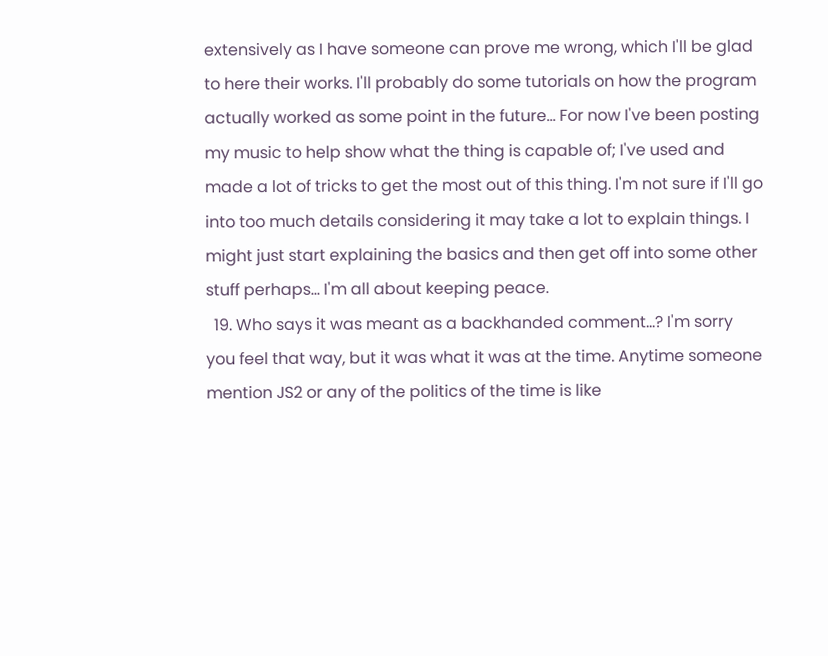extensively as I have someone can prove me wrong, which I'll be glad to here their works. I'll probably do some tutorials on how the program actually worked as some point in the future... For now I've been posting my music to help show what the thing is capable of; I've used and made a lot of tricks to get the most out of this thing. I'm not sure if I'll go into too much details considering it may take a lot to explain things. I might just start explaining the basics and then get off into some other stuff perhaps... I'm all about keeping peace.
  19. Who says it was meant as a backhanded comment...? I'm sorry you feel that way, but it was what it was at the time. Anytime someone mention JS2 or any of the politics of the time is like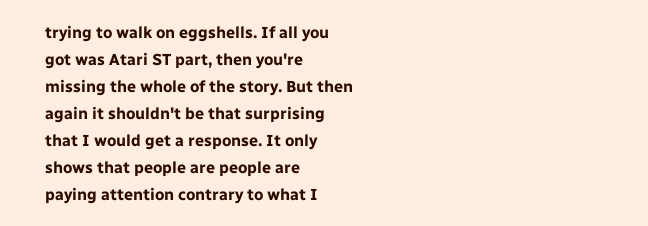trying to walk on eggshells. If all you got was Atari ST part, then you're missing the whole of the story. But then again it shouldn't be that surprising that I would get a response. It only shows that people are people are paying attention contrary to what I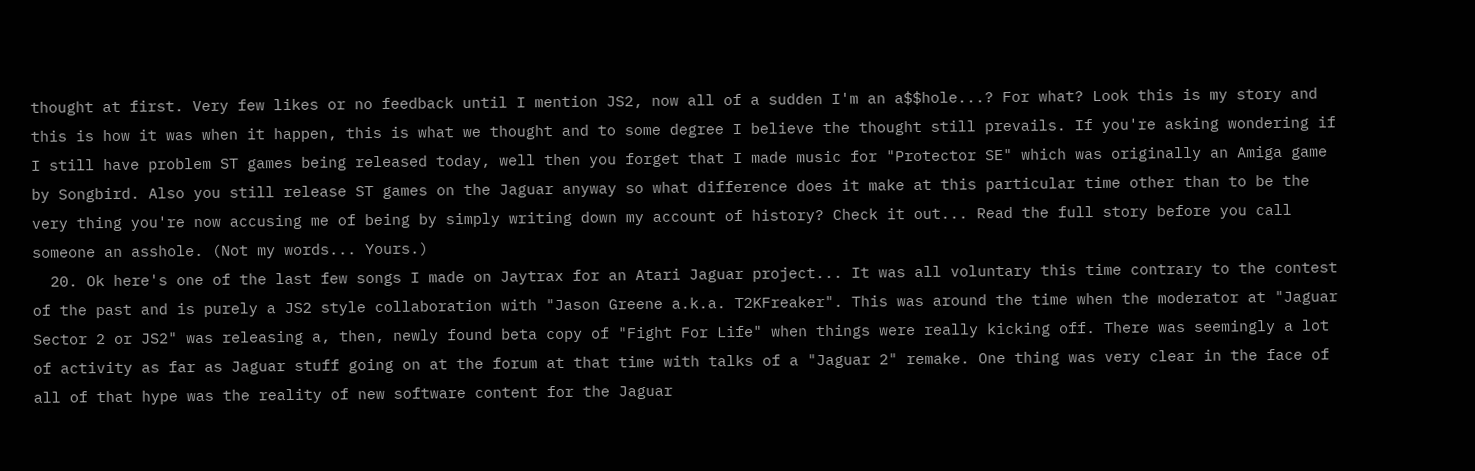thought at first. Very few likes or no feedback until I mention JS2, now all of a sudden I'm an a$$hole...? For what? Look this is my story and this is how it was when it happen, this is what we thought and to some degree I believe the thought still prevails. If you're asking wondering if I still have problem ST games being released today, well then you forget that I made music for "Protector SE" which was originally an Amiga game by Songbird. Also you still release ST games on the Jaguar anyway so what difference does it make at this particular time other than to be the very thing you're now accusing me of being by simply writing down my account of history? Check it out... Read the full story before you call someone an asshole. (Not my words... Yours.)
  20. Ok here's one of the last few songs I made on Jaytrax for an Atari Jaguar project... It was all voluntary this time contrary to the contest of the past and is purely a JS2 style collaboration with "Jason Greene a.k.a. T2KFreaker". This was around the time when the moderator at "Jaguar Sector 2 or JS2" was releasing a, then, newly found beta copy of "Fight For Life" when things were really kicking off. There was seemingly a lot of activity as far as Jaguar stuff going on at the forum at that time with talks of a "Jaguar 2" remake. One thing was very clear in the face of all of that hype was the reality of new software content for the Jaguar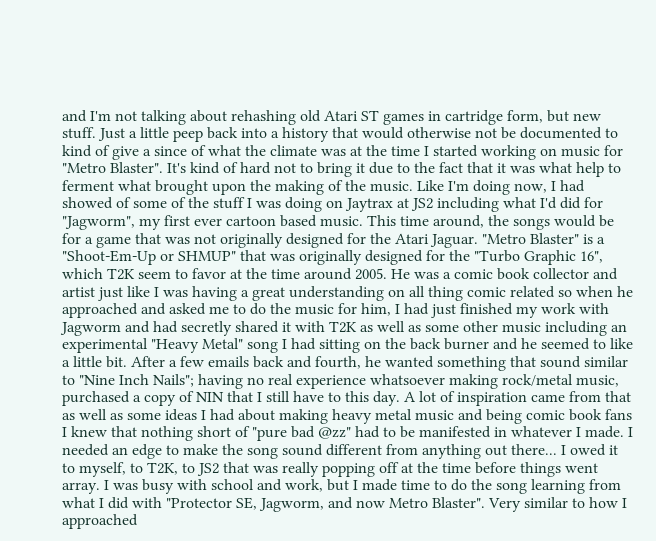and I'm not talking about rehashing old Atari ST games in cartridge form, but new stuff. Just a little peep back into a history that would otherwise not be documented to kind of give a since of what the climate was at the time I started working on music for "Metro Blaster". It's kind of hard not to bring it due to the fact that it was what help to ferment what brought upon the making of the music. Like I'm doing now, I had showed of some of the stuff I was doing on Jaytrax at JS2 including what I'd did for "Jagworm", my first ever cartoon based music. This time around, the songs would be for a game that was not originally designed for the Atari Jaguar. "Metro Blaster" is a "Shoot-Em-Up or SHMUP" that was originally designed for the "Turbo Graphic 16", which T2K seem to favor at the time around 2005. He was a comic book collector and artist just like I was having a great understanding on all thing comic related so when he approached and asked me to do the music for him, I had just finished my work with Jagworm and had secretly shared it with T2K as well as some other music including an experimental "Heavy Metal" song I had sitting on the back burner and he seemed to like a little bit. After a few emails back and fourth, he wanted something that sound similar to "Nine Inch Nails"; having no real experience whatsoever making rock/metal music, purchased a copy of NIN that I still have to this day. A lot of inspiration came from that as well as some ideas I had about making heavy metal music and being comic book fans I knew that nothing short of "pure bad @zz" had to be manifested in whatever I made. I needed an edge to make the song sound different from anything out there... I owed it to myself, to T2K, to JS2 that was really popping off at the time before things went array. I was busy with school and work, but I made time to do the song learning from what I did with "Protector SE, Jagworm, and now Metro Blaster". Very similar to how I approached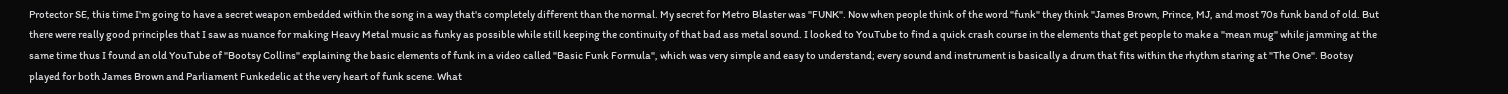Protector SE, this time I'm going to have a secret weapon embedded within the song in a way that's completely different than the normal. My secret for Metro Blaster was "FUNK". Now when people think of the word "funk" they think "James Brown, Prince, MJ, and most 70s funk band of old. But there were really good principles that I saw as nuance for making Heavy Metal music as funky as possible while still keeping the continuity of that bad ass metal sound. I looked to YouTube to find a quick crash course in the elements that get people to make a "mean mug" while jamming at the same time thus I found an old YouTube of "Bootsy Collins" explaining the basic elements of funk in a video called "Basic Funk Formula", which was very simple and easy to understand; every sound and instrument is basically a drum that fits within the rhythm staring at "The One". Bootsy played for both James Brown and Parliament Funkedelic at the very heart of funk scene. What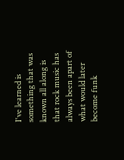I've learned is something that was known all along is that rock music has always been apart of what would later become funk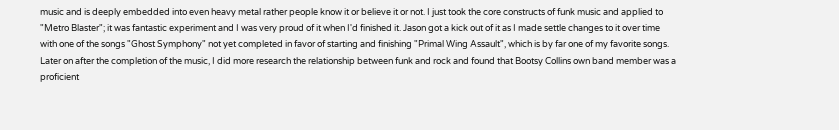music and is deeply embedded into even heavy metal rather people know it or believe it or not. I just took the core constructs of funk music and applied to "Metro Blaster"; it was fantastic experiment and I was very proud of it when I'd finished it. Jason got a kick out of it as I made settle changes to it over time with one of the songs "Ghost Symphony" not yet completed in favor of starting and finishing "Primal Wing Assault", which is by far one of my favorite songs. Later on after the completion of the music, I did more research the relationship between funk and rock and found that Bootsy Collins own band member was a proficient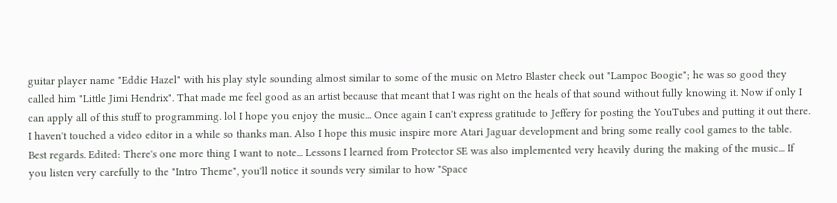guitar player name "Eddie Hazel" with his play style sounding almost similar to some of the music on Metro Blaster check out "Lampoc Boogie"; he was so good they called him "Little Jimi Hendrix". That made me feel good as an artist because that meant that I was right on the heals of that sound without fully knowing it. Now if only I can apply all of this stuff to programming. lol I hope you enjoy the music... Once again I can't express gratitude to Jeffery for posting the YouTubes and putting it out there. I haven't touched a video editor in a while so thanks man. Also I hope this music inspire more Atari Jaguar development and bring some really cool games to the table. Best regards. Edited: There's one more thing I want to note... Lessons I learned from Protector SE was also implemented very heavily during the making of the music... If you listen very carefully to the "Intro Theme", you'll notice it sounds very similar to how "Space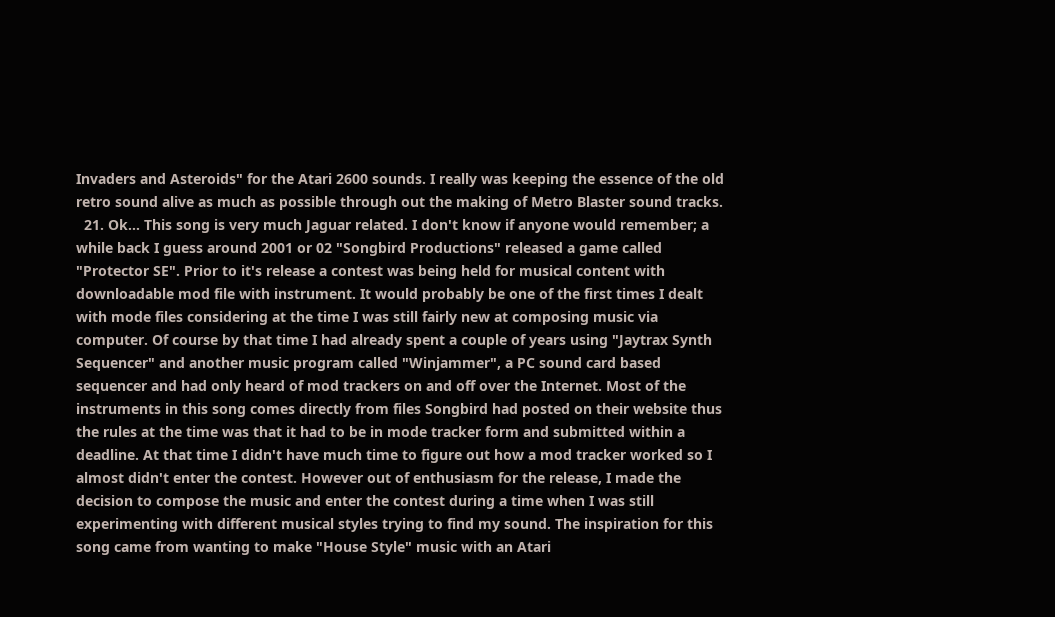Invaders and Asteroids" for the Atari 2600 sounds. I really was keeping the essence of the old retro sound alive as much as possible through out the making of Metro Blaster sound tracks.
  21. Ok... This song is very much Jaguar related. I don't know if anyone would remember; a while back I guess around 2001 or 02 "Songbird Productions" released a game called "Protector SE". Prior to it's release a contest was being held for musical content with downloadable mod file with instrument. It would probably be one of the first times I dealt with mode files considering at the time I was still fairly new at composing music via computer. Of course by that time I had already spent a couple of years using "Jaytrax Synth Sequencer" and another music program called "Winjammer", a PC sound card based sequencer and had only heard of mod trackers on and off over the Internet. Most of the instruments in this song comes directly from files Songbird had posted on their website thus the rules at the time was that it had to be in mode tracker form and submitted within a deadline. At that time I didn't have much time to figure out how a mod tracker worked so I almost didn't enter the contest. However out of enthusiasm for the release, I made the decision to compose the music and enter the contest during a time when I was still experimenting with different musical styles trying to find my sound. The inspiration for this song came from wanting to make "House Style" music with an Atari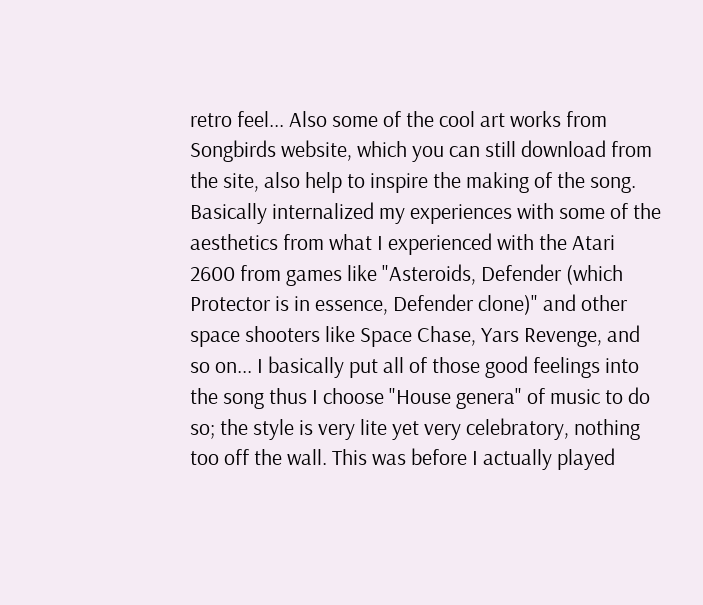retro feel... Also some of the cool art works from Songbirds website, which you can still download from the site, also help to inspire the making of the song. Basically internalized my experiences with some of the aesthetics from what I experienced with the Atari 2600 from games like "Asteroids, Defender (which Protector is in essence, Defender clone)" and other space shooters like Space Chase, Yars Revenge, and so on... I basically put all of those good feelings into the song thus I choose "House genera" of music to do so; the style is very lite yet very celebratory, nothing too off the wall. This was before I actually played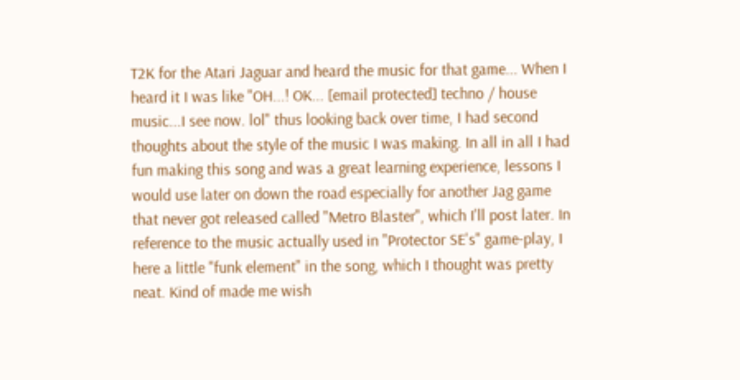T2K for the Atari Jaguar and heard the music for that game... When I heard it I was like "OH...! OK... [email protected] techno / house music...I see now. lol" thus looking back over time, I had second thoughts about the style of the music I was making. In all in all I had fun making this song and was a great learning experience, lessons I would use later on down the road especially for another Jag game that never got released called "Metro Blaster", which I'll post later. In reference to the music actually used in "Protector SE's" game-play, I here a little "funk element" in the song, which I thought was pretty neat. Kind of made me wish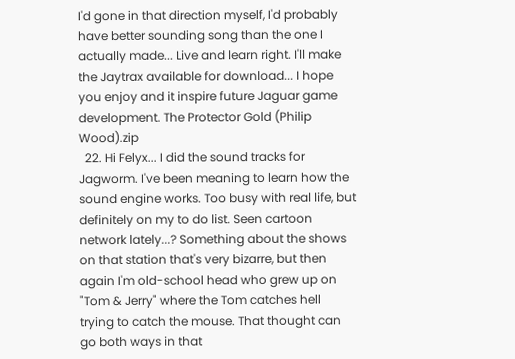I'd gone in that direction myself, I'd probably have better sounding song than the one I actually made... Live and learn right. I'll make the Jaytrax available for download... I hope you enjoy and it inspire future Jaguar game development. The Protector Gold (Philip Wood).zip
  22. Hi Felyx... I did the sound tracks for Jagworm. I've been meaning to learn how the sound engine works. Too busy with real life, but definitely on my to do list. Seen cartoon network lately...? Something about the shows on that station that's very bizarre, but then again I'm old-school head who grew up on "Tom & Jerry" where the Tom catches hell trying to catch the mouse. That thought can go both ways in that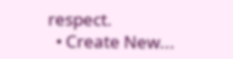respect.
  • Create New...